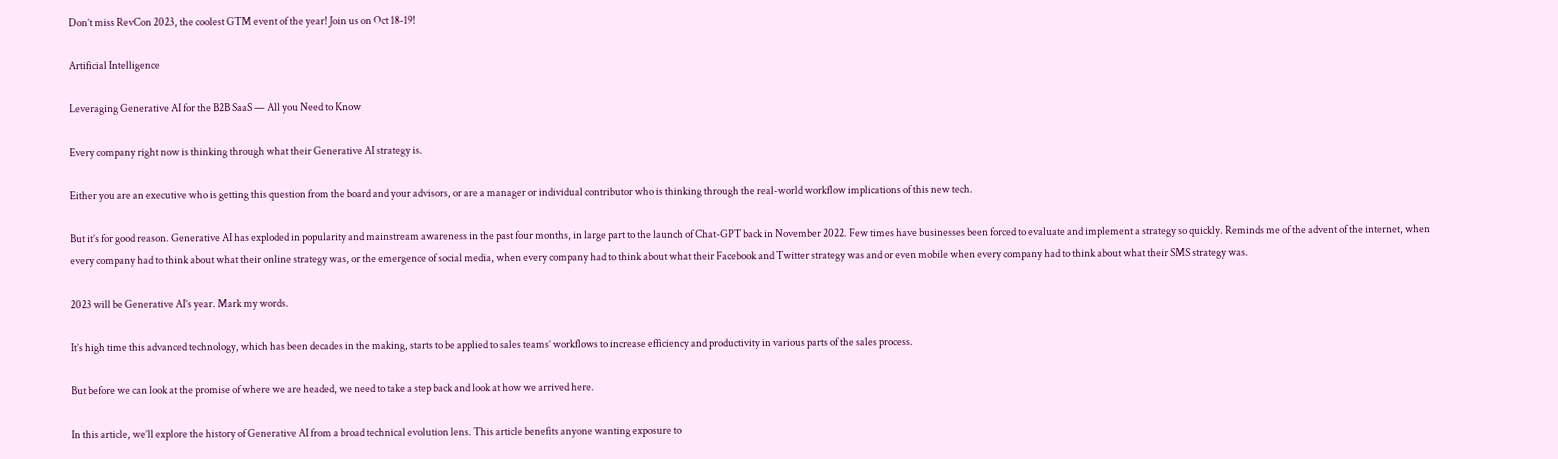Don’t miss RevCon 2023, the coolest GTM event of the year! Join us on Oct 18-19!

Artificial Intelligence

Leveraging Generative AI for the B2B SaaS — All you Need to Know

Every company right now is thinking through what their Generative AI strategy is.

Either you are an executive who is getting this question from the board and your advisors, or are a manager or individual contributor who is thinking through the real-world workflow implications of this new tech.

But it’s for good reason. Generative AI has exploded in popularity and mainstream awareness in the past four months, in large part to the launch of Chat-GPT back in November 2022. Few times have businesses been forced to evaluate and implement a strategy so quickly. Reminds me of the advent of the internet, when every company had to think about what their online strategy was, or the emergence of social media, when every company had to think about what their Facebook and Twitter strategy was and or even mobile when every company had to think about what their SMS strategy was.

2023 will be Generative AI’s year. Mark my words.

It’s high time this advanced technology, which has been decades in the making, starts to be applied to sales teams’ workflows to increase efficiency and productivity in various parts of the sales process.

But before we can look at the promise of where we are headed, we need to take a step back and look at how we arrived here.

In this article, we’ll explore the history of Generative AI from a broad technical evolution lens. This article benefits anyone wanting exposure to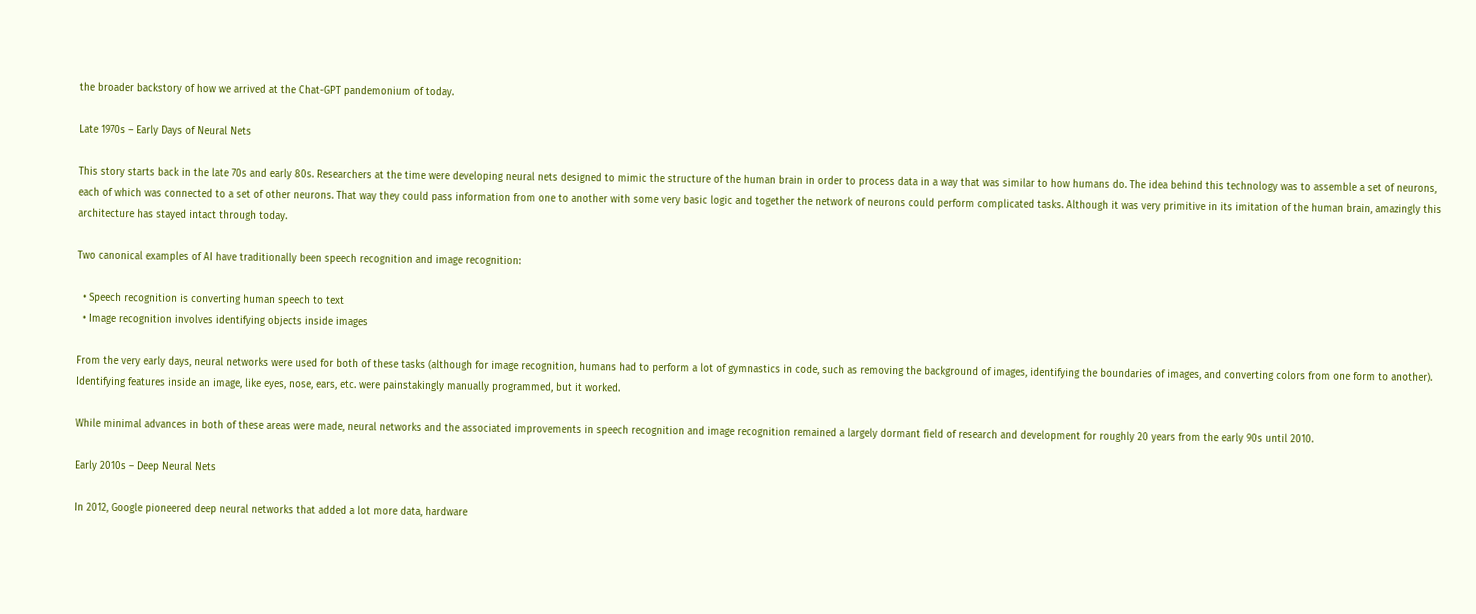the broader backstory of how we arrived at the Chat-GPT pandemonium of today.

Late 1970s – Early Days of Neural Nets

This story starts back in the late 70s and early 80s. Researchers at the time were developing neural nets designed to mimic the structure of the human brain in order to process data in a way that was similar to how humans do. The idea behind this technology was to assemble a set of neurons, each of which was connected to a set of other neurons. That way they could pass information from one to another with some very basic logic and together the network of neurons could perform complicated tasks. Although it was very primitive in its imitation of the human brain, amazingly this architecture has stayed intact through today.

Two canonical examples of AI have traditionally been speech recognition and image recognition:

  • Speech recognition is converting human speech to text
  • Image recognition involves identifying objects inside images

From the very early days, neural networks were used for both of these tasks (although for image recognition, humans had to perform a lot of gymnastics in code, such as removing the background of images, identifying the boundaries of images, and converting colors from one form to another). Identifying features inside an image, like eyes, nose, ears, etc. were painstakingly manually programmed, but it worked.

While minimal advances in both of these areas were made, neural networks and the associated improvements in speech recognition and image recognition remained a largely dormant field of research and development for roughly 20 years from the early 90s until 2010.

Early 2010s – Deep Neural Nets

In 2012, Google pioneered deep neural networks that added a lot more data, hardware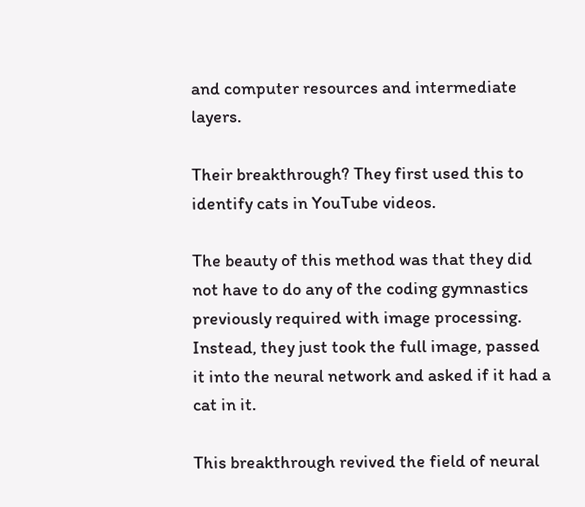and computer resources and intermediate layers.

Their breakthrough? They first used this to identify cats in YouTube videos.

The beauty of this method was that they did not have to do any of the coding gymnastics previously required with image processing. Instead, they just took the full image, passed it into the neural network and asked if it had a cat in it.

This breakthrough revived the field of neural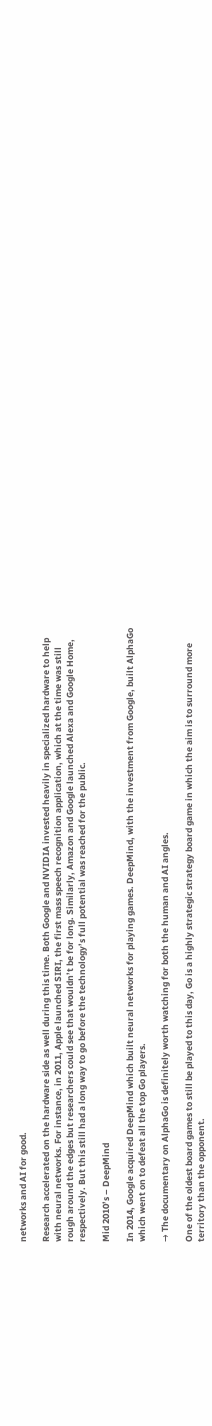networks and AI for good.

Research accelerated on the hardware side as well during this time. Both Google and NVIDIA invested heavily in specialized hardware to help with neural networks. For instance, in 2011, Apple launched SIRI, the first mass speech recognition application, which at the time was still rough around the edges but researchers could see that wouldn’t be for long. Similarly, Amazon and Google launched Alexa and Google Home, respectively. But this still had a long way to go before the technology’s full potential was reached for the public.

Mid 2010’s – DeepMind

In 2014, Google acquired DeepMind which built neural networks for playing games. DeepMind, with the investment from Google, built AlphaGo which went on to defeat all the top Go players.

→ The documentary on AlphaGo is definitely worth watching for both the human and AI angles.

One of the oldest board games to still be played to this day, Go is a highly strategic strategy board game in which the aim is to surround more territory than the opponent.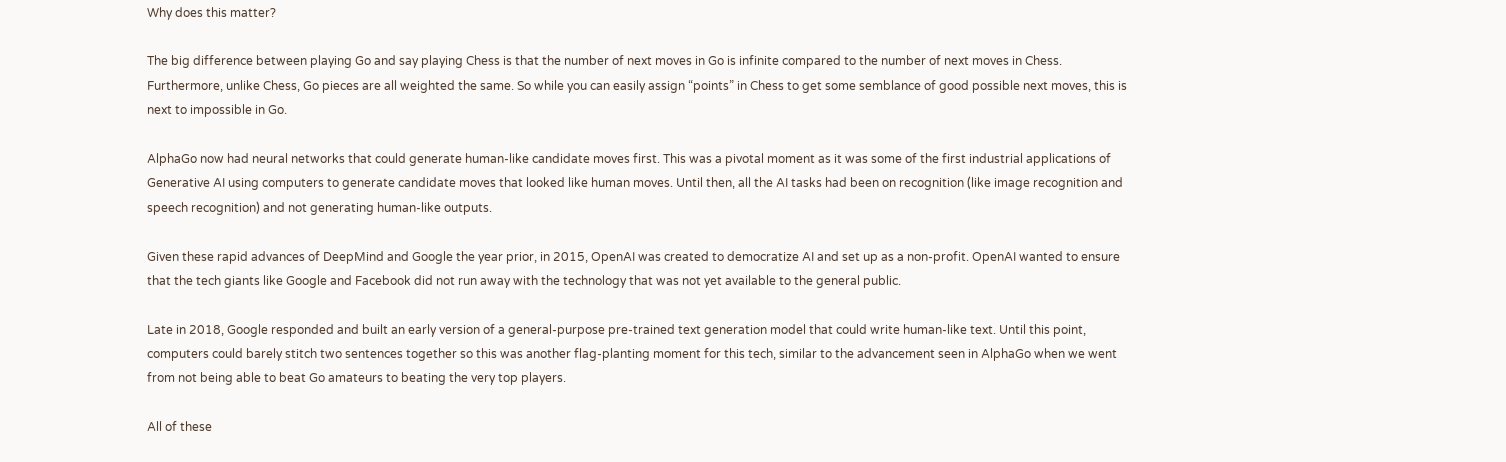Why does this matter?

The big difference between playing Go and say playing Chess is that the number of next moves in Go is infinite compared to the number of next moves in Chess. Furthermore, unlike Chess, Go pieces are all weighted the same. So while you can easily assign “points” in Chess to get some semblance of good possible next moves, this is next to impossible in Go.

AlphaGo now had neural networks that could generate human-like candidate moves first. This was a pivotal moment as it was some of the first industrial applications of Generative AI using computers to generate candidate moves that looked like human moves. Until then, all the AI tasks had been on recognition (like image recognition and speech recognition) and not generating human-like outputs.

Given these rapid advances of DeepMind and Google the year prior, in 2015, OpenAI was created to democratize AI and set up as a non-profit. OpenAI wanted to ensure that the tech giants like Google and Facebook did not run away with the technology that was not yet available to the general public.

Late in 2018, Google responded and built an early version of a general-purpose pre-trained text generation model that could write human-like text. Until this point, computers could barely stitch two sentences together so this was another flag-planting moment for this tech, similar to the advancement seen in AlphaGo when we went from not being able to beat Go amateurs to beating the very top players.

All of these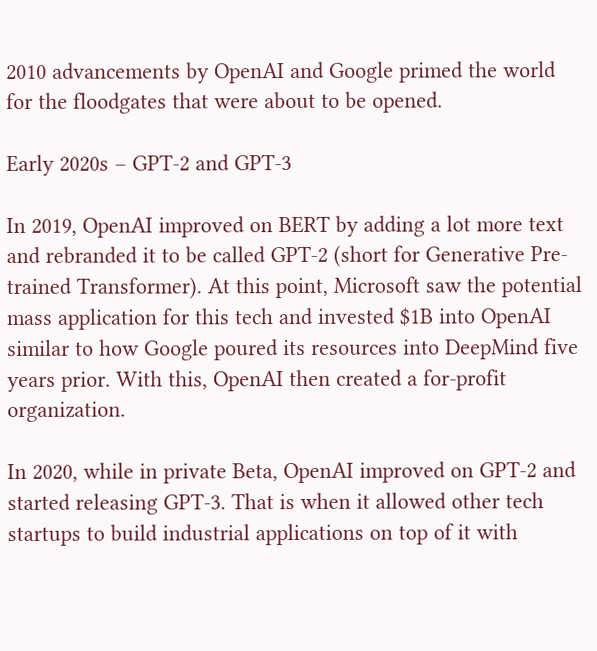2010 advancements by OpenAI and Google primed the world for the floodgates that were about to be opened.

Early 2020s – GPT-2 and GPT-3

In 2019, OpenAI improved on BERT by adding a lot more text and rebranded it to be called GPT-2 (short for Generative Pre-trained Transformer). At this point, Microsoft saw the potential mass application for this tech and invested $1B into OpenAI similar to how Google poured its resources into DeepMind five years prior. With this, OpenAI then created a for-profit organization.

In 2020, while in private Beta, OpenAI improved on GPT-2 and started releasing GPT-3. That is when it allowed other tech startups to build industrial applications on top of it with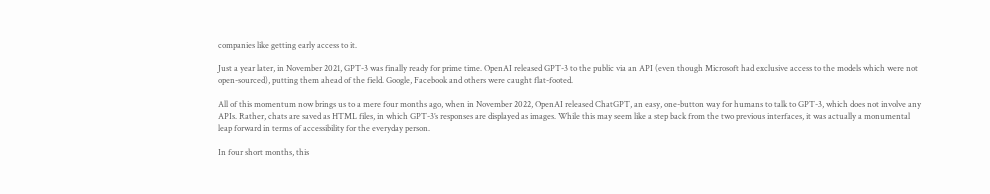companies like getting early access to it.

Just a year later, in November 2021, GPT-3 was finally ready for prime time. OpenAI released GPT-3 to the public via an API (even though Microsoft had exclusive access to the models which were not open-sourced), putting them ahead of the field. Google, Facebook and others were caught flat-footed.

All of this momentum now brings us to a mere four months ago, when in November 2022, OpenAI released ChatGPT, an easy, one-button way for humans to talk to GPT-3, which does not involve any APIs. Rather, chats are saved as HTML files, in which GPT-3’s responses are displayed as images. While this may seem like a step back from the two previous interfaces, it was actually a monumental leap forward in terms of accessibility for the everyday person.

In four short months, this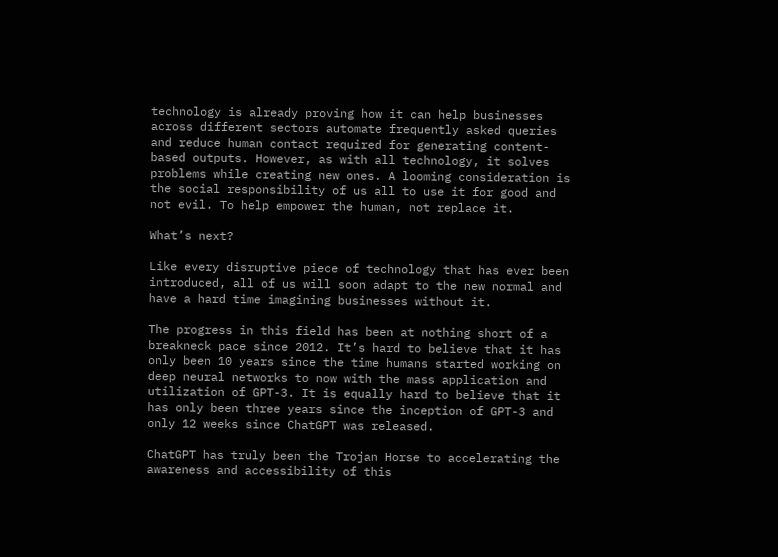technology is already proving how it can help businesses across different sectors automate frequently asked queries and reduce human contact required for generating content-based outputs. However, as with all technology, it solves problems while creating new ones. A looming consideration is the social responsibility of us all to use it for good and not evil. To help empower the human, not replace it.

What’s next?

Like every disruptive piece of technology that has ever been introduced, all of us will soon adapt to the new normal and have a hard time imagining businesses without it.

The progress in this field has been at nothing short of a breakneck pace since 2012. It’s hard to believe that it has only been 10 years since the time humans started working on deep neural networks to now with the mass application and utilization of GPT-3. It is equally hard to believe that it has only been three years since the inception of GPT-3 and only 12 weeks since ChatGPT was released.

ChatGPT has truly been the Trojan Horse to accelerating the awareness and accessibility of this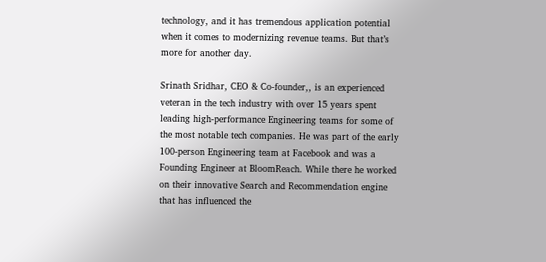technology, and it has tremendous application potential when it comes to modernizing revenue teams. But that’s more for another day.

Srinath Sridhar, CEO & Co-founder,, is an experienced veteran in the tech industry with over 15 years spent leading high-performance Engineering teams for some of the most notable tech companies. He was part of the early 100-person Engineering team at Facebook and was a Founding Engineer at BloomReach. While there he worked on their innovative Search and Recommendation engine that has influenced the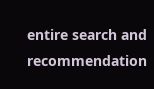entire search and recommendation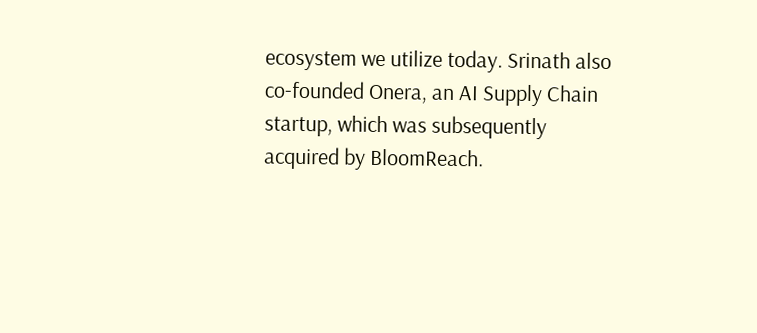ecosystem we utilize today. Srinath also co-founded Onera, an AI Supply Chain startup, which was subsequently acquired by BloomReach.